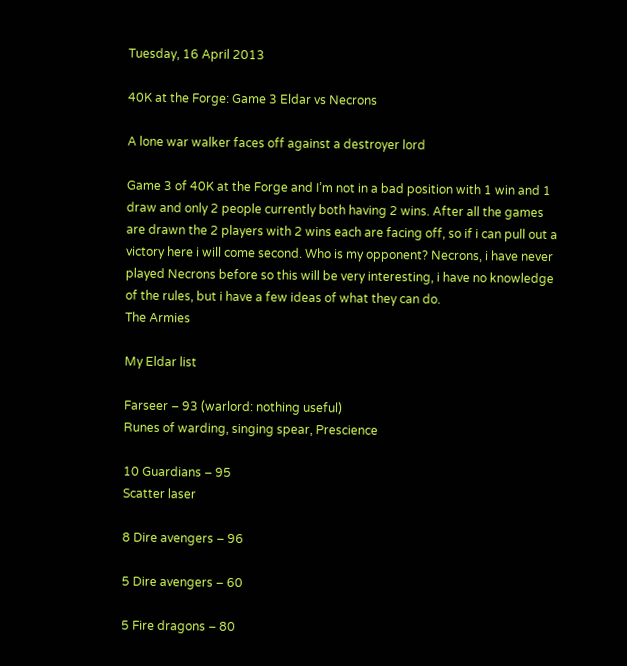Tuesday, 16 April 2013

40K at the Forge: Game 3 Eldar vs Necrons

A lone war walker faces off against a destroyer lord

Game 3 of 40K at the Forge and I’m not in a bad position with 1 win and 1 draw and only 2 people currently both having 2 wins. After all the games are drawn the 2 players with 2 wins each are facing off, so if i can pull out a victory here i will come second. Who is my opponent? Necrons, i have never played Necrons before so this will be very interesting, i have no knowledge of the rules, but i have a few ideas of what they can do.
The Armies

My Eldar list

Farseer – 93 (warlord: nothing useful)
Runes of warding, singing spear, Prescience

10 Guardians – 95
Scatter laser

8 Dire avengers – 96

5 Dire avengers – 60

5 Fire dragons – 80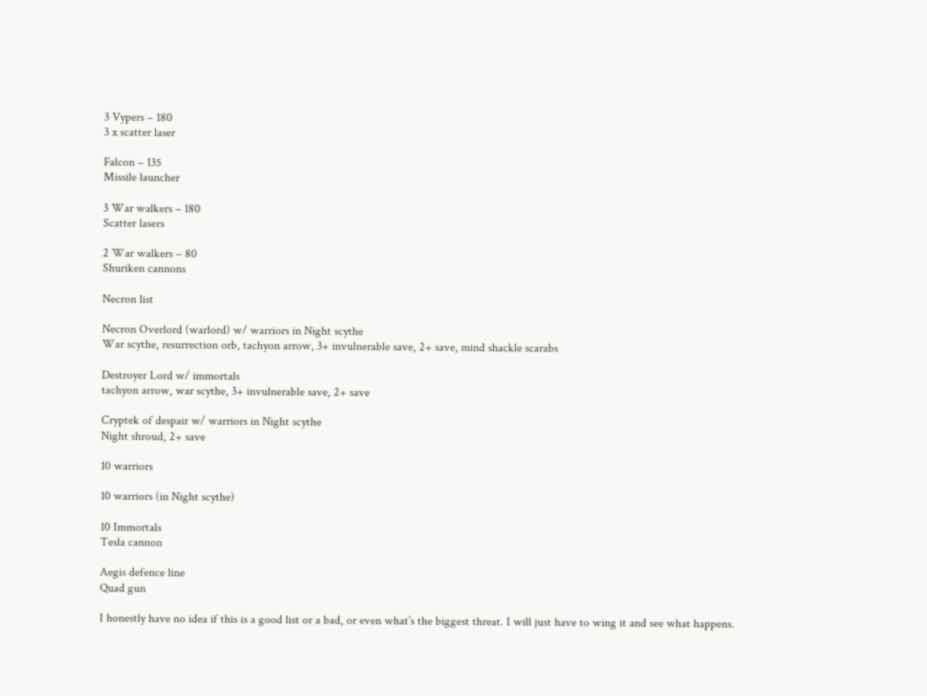3 Vypers – 180
3 x scatter laser

Falcon – 135
Missile launcher

3 War walkers – 180
Scatter lasers

2 War walkers – 80
Shuriken cannons

Necron list

Necron Overlord (warlord) w/ warriors in Night scythe
War scythe, resurrection orb, tachyon arrow, 3+ invulnerable save, 2+ save, mind shackle scarabs

Destroyer Lord w/ immortals
tachyon arrow, war scythe, 3+ invulnerable save, 2+ save

Cryptek of despair w/ warriors in Night scythe
Night shroud, 2+ save

10 warriors

10 warriors (in Night scythe)

10 Immortals
Tesla cannon

Aegis defence line
Quad gun

I honestly have no idea if this is a good list or a bad, or even what’s the biggest threat. I will just have to wing it and see what happens.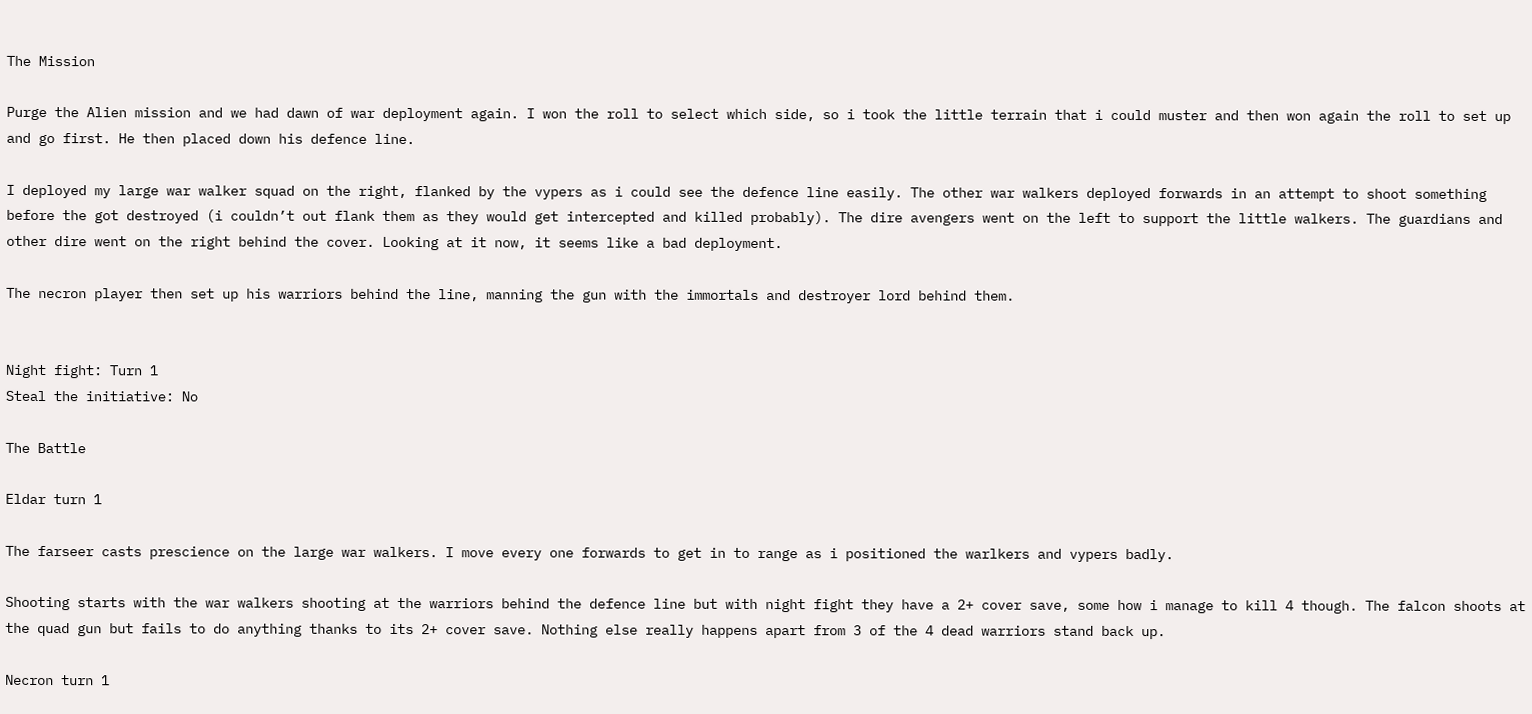The Mission

Purge the Alien mission and we had dawn of war deployment again. I won the roll to select which side, so i took the little terrain that i could muster and then won again the roll to set up and go first. He then placed down his defence line.

I deployed my large war walker squad on the right, flanked by the vypers as i could see the defence line easily. The other war walkers deployed forwards in an attempt to shoot something before the got destroyed (i couldn’t out flank them as they would get intercepted and killed probably). The dire avengers went on the left to support the little walkers. The guardians and other dire went on the right behind the cover. Looking at it now, it seems like a bad deployment.

The necron player then set up his warriors behind the line, manning the gun with the immortals and destroyer lord behind them.


Night fight: Turn 1
Steal the initiative: No

The Battle

Eldar turn 1

The farseer casts prescience on the large war walkers. I move every one forwards to get in to range as i positioned the warlkers and vypers badly.

Shooting starts with the war walkers shooting at the warriors behind the defence line but with night fight they have a 2+ cover save, some how i manage to kill 4 though. The falcon shoots at the quad gun but fails to do anything thanks to its 2+ cover save. Nothing else really happens apart from 3 of the 4 dead warriors stand back up.

Necron turn 1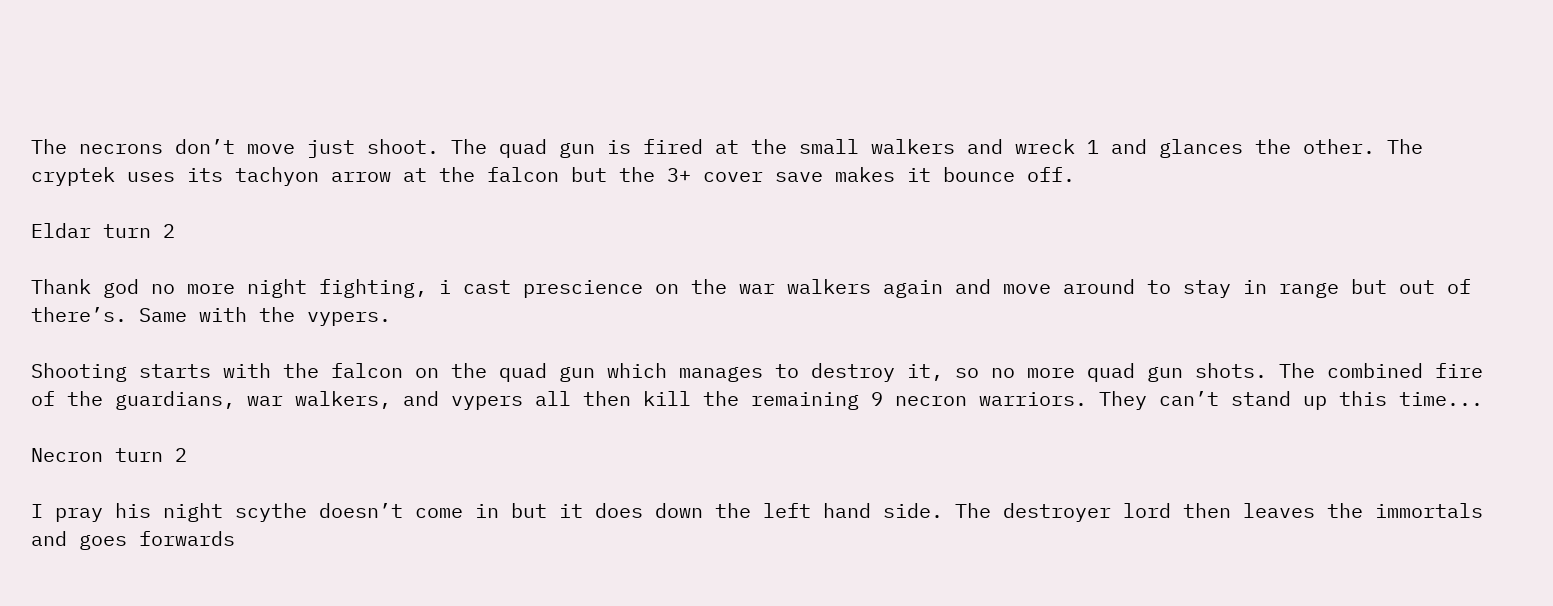The necrons don’t move just shoot. The quad gun is fired at the small walkers and wreck 1 and glances the other. The cryptek uses its tachyon arrow at the falcon but the 3+ cover save makes it bounce off.

Eldar turn 2

Thank god no more night fighting, i cast prescience on the war walkers again and move around to stay in range but out of there’s. Same with the vypers.

Shooting starts with the falcon on the quad gun which manages to destroy it, so no more quad gun shots. The combined fire of the guardians, war walkers, and vypers all then kill the remaining 9 necron warriors. They can’t stand up this time...

Necron turn 2

I pray his night scythe doesn’t come in but it does down the left hand side. The destroyer lord then leaves the immortals and goes forwards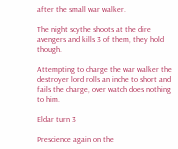after the small war walker.

The night scythe shoots at the dire avengers and kills 3 of them, they hold though.

Attempting to charge the war walker the destroyer lord rolls an inche to short and fails the charge, over watch does nothing to him.

Eldar turn 3

Prescience again on the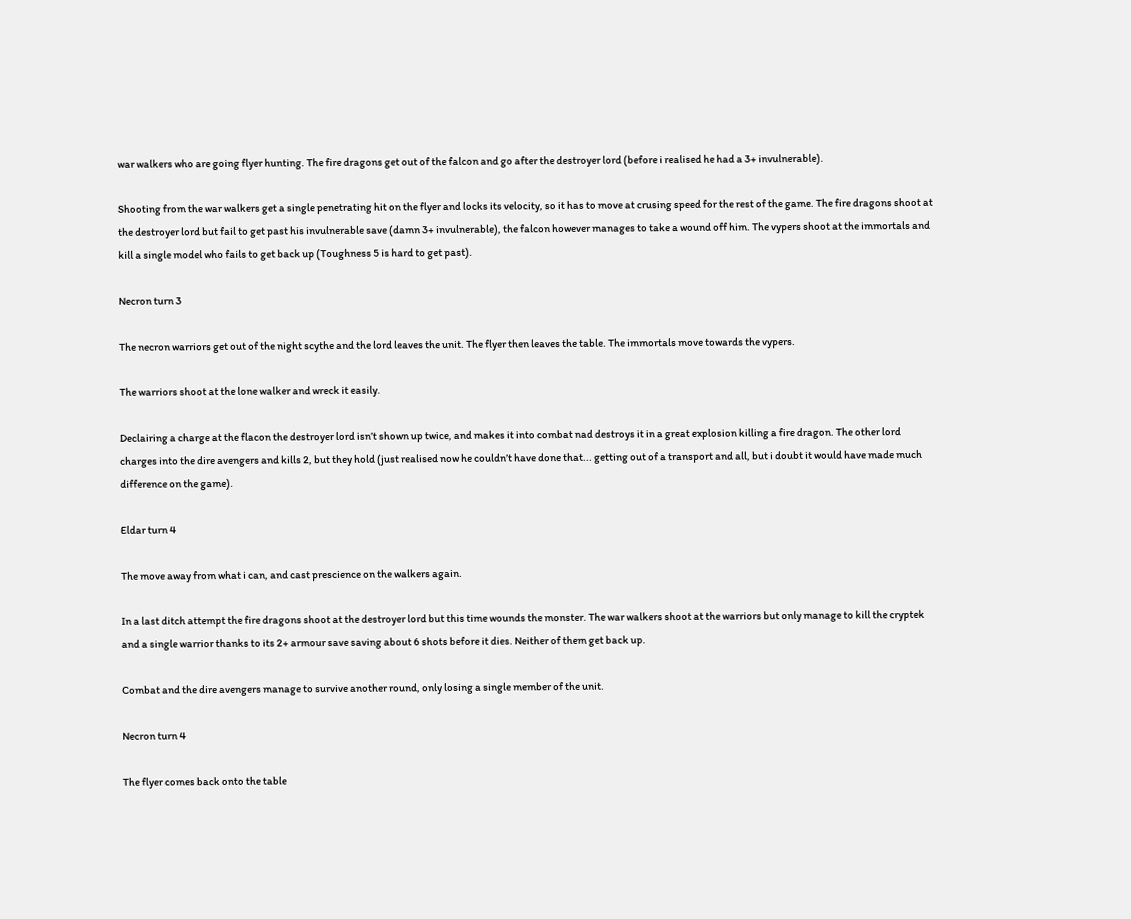war walkers who are going flyer hunting. The fire dragons get out of the falcon and go after the destroyer lord (before i realised he had a 3+ invulnerable).

Shooting from the war walkers get a single penetrating hit on the flyer and locks its velocity, so it has to move at crusing speed for the rest of the game. The fire dragons shoot at the destroyer lord but fail to get past his invulnerable save (damn 3+ invulnerable), the falcon however manages to take a wound off him. The vypers shoot at the immortals and kill a single model who fails to get back up (Toughness 5 is hard to get past).

Necron turn 3

The necron warriors get out of the night scythe and the lord leaves the unit. The flyer then leaves the table. The immortals move towards the vypers.

The warriors shoot at the lone walker and wreck it easily.

Declairing a charge at the flacon the destroyer lord isn’t shown up twice, and makes it into combat nad destroys it in a great explosion killing a fire dragon. The other lord charges into the dire avengers and kills 2, but they hold (just realised now he couldn’t have done that... getting out of a transport and all, but i doubt it would have made much difference on the game).

Eldar turn 4

The move away from what i can, and cast prescience on the walkers again.

In a last ditch attempt the fire dragons shoot at the destroyer lord but this time wounds the monster. The war walkers shoot at the warriors but only manage to kill the cryptek and a single warrior thanks to its 2+ armour save saving about 6 shots before it dies. Neither of them get back up.

Combat and the dire avengers manage to survive another round, only losing a single member of the unit.

Necron turn 4

The flyer comes back onto the table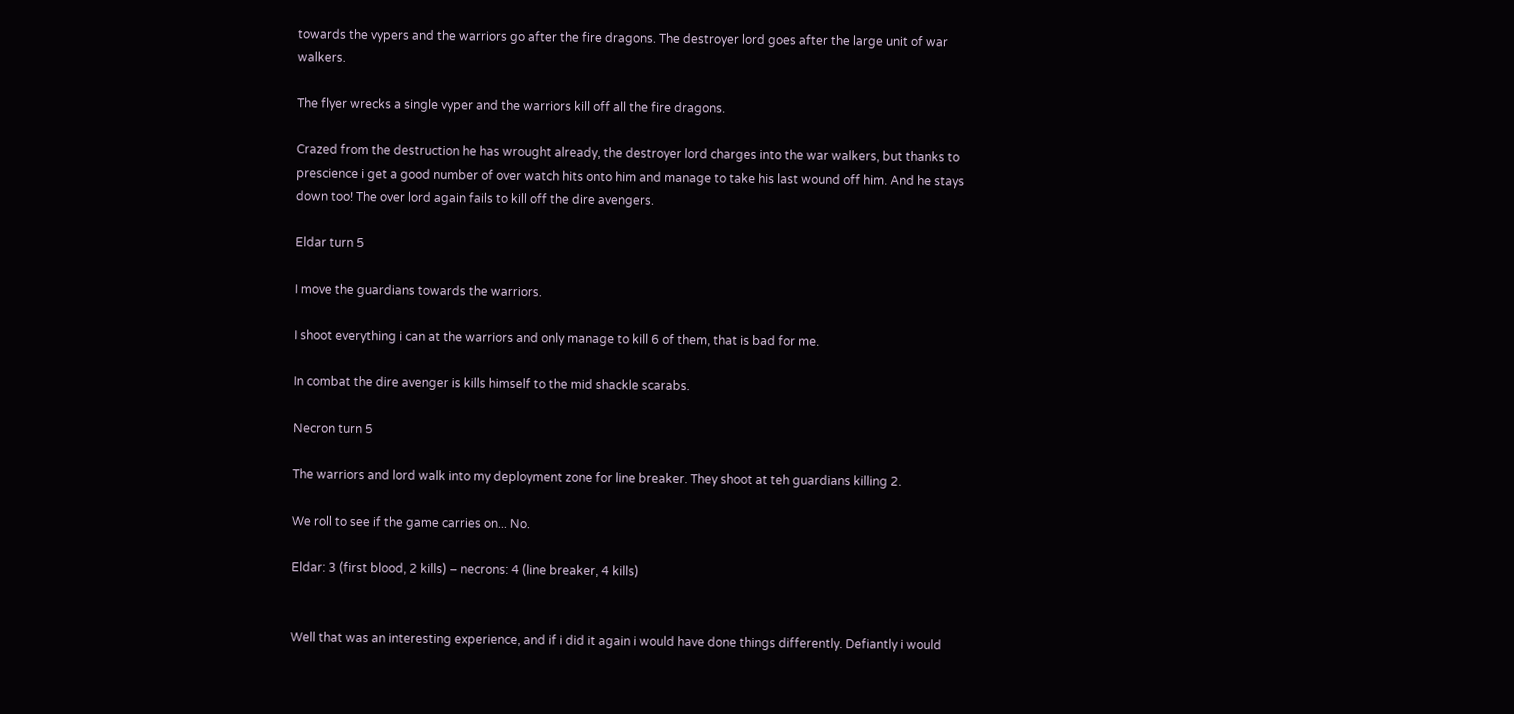towards the vypers and the warriors go after the fire dragons. The destroyer lord goes after the large unit of war walkers.

The flyer wrecks a single vyper and the warriors kill off all the fire dragons.

Crazed from the destruction he has wrought already, the destroyer lord charges into the war walkers, but thanks to prescience i get a good number of over watch hits onto him and manage to take his last wound off him. And he stays down too! The over lord again fails to kill off the dire avengers.

Eldar turn 5

I move the guardians towards the warriors.

I shoot everything i can at the warriors and only manage to kill 6 of them, that is bad for me.

In combat the dire avenger is kills himself to the mid shackle scarabs.

Necron turn 5

The warriors and lord walk into my deployment zone for line breaker. They shoot at teh guardians killing 2.

We roll to see if the game carries on... No.

Eldar: 3 (first blood, 2 kills) – necrons: 4 (line breaker, 4 kills)


Well that was an interesting experience, and if i did it again i would have done things differently. Defiantly i would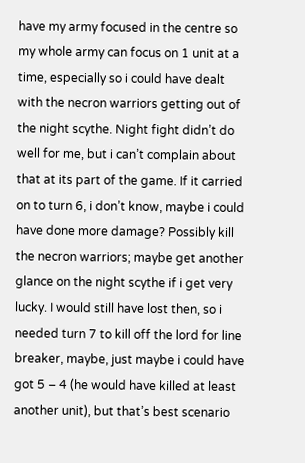have my army focused in the centre so my whole army can focus on 1 unit at a time, especially so i could have dealt with the necron warriors getting out of the night scythe. Night fight didn’t do well for me, but i can’t complain about that at its part of the game. If it carried on to turn 6, i don’t know, maybe i could have done more damage? Possibly kill the necron warriors; maybe get another glance on the night scythe if i get very lucky. I would still have lost then, so i needed turn 7 to kill off the lord for line breaker, maybe, just maybe i could have got 5 – 4 (he would have killed at least another unit), but that’s best scenario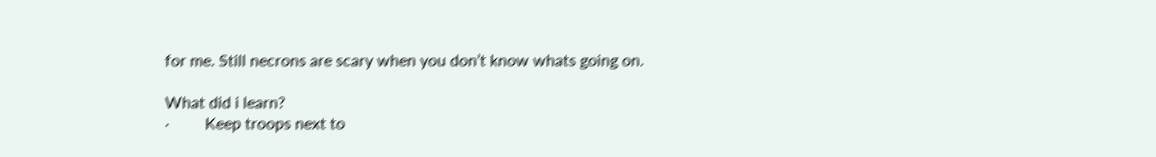for me. Still necrons are scary when you don’t know whats going on.

What did i learn?
·         Keep troops next to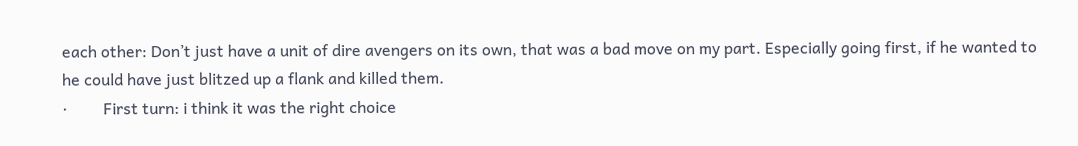each other: Don’t just have a unit of dire avengers on its own, that was a bad move on my part. Especially going first, if he wanted to he could have just blitzed up a flank and killed them.
·         First turn: i think it was the right choice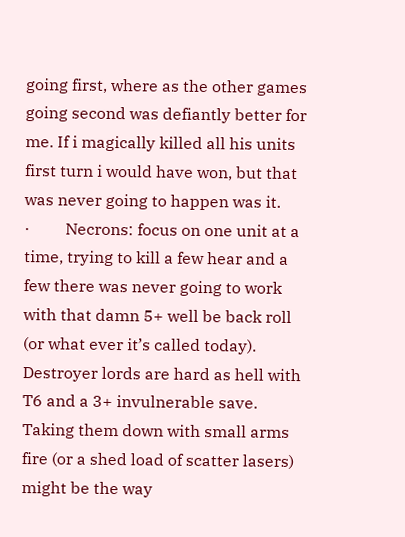going first, where as the other games going second was defiantly better for me. If i magically killed all his units first turn i would have won, but that was never going to happen was it.
·         Necrons: focus on one unit at a time, trying to kill a few hear and a few there was never going to work with that damn 5+ well be back roll (or what ever it’s called today). Destroyer lords are hard as hell with T6 and a 3+ invulnerable save. Taking them down with small arms fire (or a shed load of scatter lasers) might be the way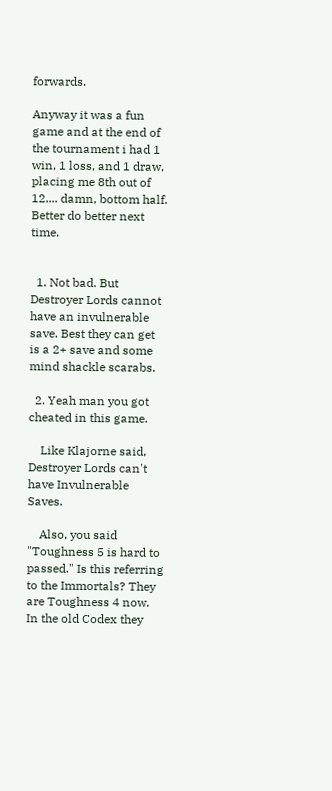forwards.

Anyway it was a fun game and at the end of the tournament i had 1 win, 1 loss, and 1 draw, placing me 8th out of 12.... damn, bottom half. Better do better next time.


  1. Not bad. But Destroyer Lords cannot have an invulnerable save. Best they can get is a 2+ save and some mind shackle scarabs.

  2. Yeah man you got cheated in this game.

    Like Klajorne said, Destroyer Lords can't have Invulnerable Saves.

    Also, you said "Toughness 5 is hard to passed." Is this referring to the Immortals? They are Toughness 4 now. In the old Codex they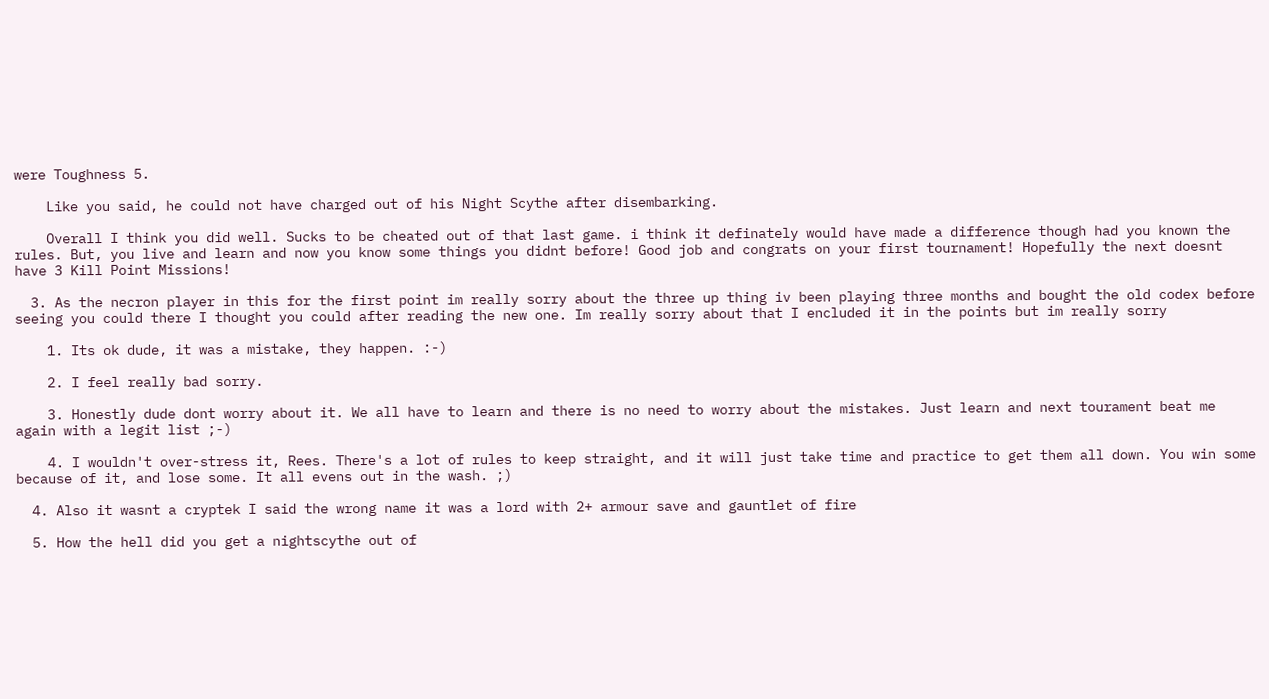were Toughness 5.

    Like you said, he could not have charged out of his Night Scythe after disembarking.

    Overall I think you did well. Sucks to be cheated out of that last game. i think it definately would have made a difference though had you known the rules. But, you live and learn and now you know some things you didnt before! Good job and congrats on your first tournament! Hopefully the next doesnt have 3 Kill Point Missions!

  3. As the necron player in this for the first point im really sorry about the three up thing iv been playing three months and bought the old codex before seeing you could there I thought you could after reading the new one. Im really sorry about that I encluded it in the points but im really sorry

    1. Its ok dude, it was a mistake, they happen. :-)

    2. I feel really bad sorry.

    3. Honestly dude dont worry about it. We all have to learn and there is no need to worry about the mistakes. Just learn and next tourament beat me again with a legit list ;-)

    4. I wouldn't over-stress it, Rees. There's a lot of rules to keep straight, and it will just take time and practice to get them all down. You win some because of it, and lose some. It all evens out in the wash. ;)

  4. Also it wasnt a cryptek I said the wrong name it was a lord with 2+ armour save and gauntlet of fire

  5. How the hell did you get a nightscythe out of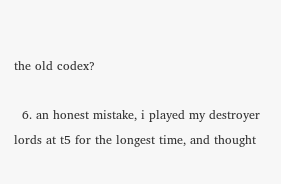the old codex?

  6. an honest mistake, i played my destroyer lords at t5 for the longest time, and thought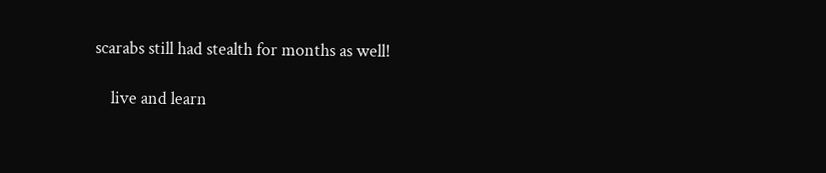scarabs still had stealth for months as well!

    live and learn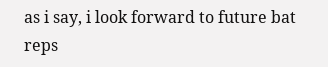as i say, i look forward to future bat reps